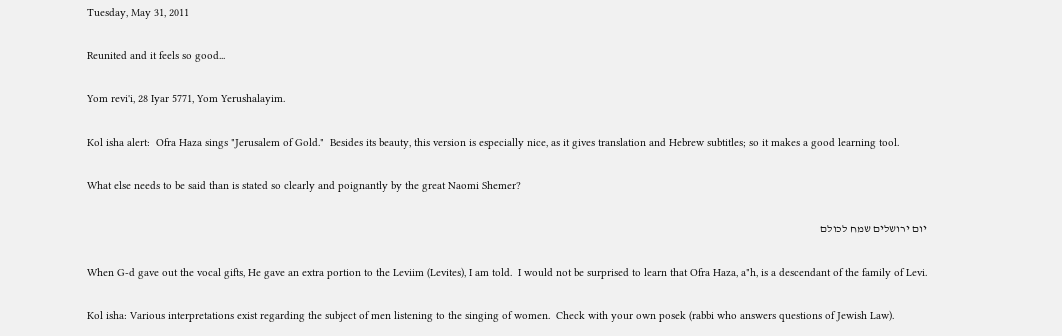Tuesday, May 31, 2011

Reunited and it feels so good...

Yom revi'i, 28 Iyar 5771, Yom Yerushalayim.

Kol isha alert:  Ofra Haza sings "Jerusalem of Gold."  Besides its beauty, this version is especially nice, as it gives translation and Hebrew subtitles; so it makes a good learning tool.

What else needs to be said than is stated so clearly and poignantly by the great Naomi Shemer?

יום ירושלים שמח לכולם

When G-d gave out the vocal gifts, He gave an extra portion to the Leviim (Levites), I am told.  I would not be surprised to learn that Ofra Haza, a"h, is a descendant of the family of Levi.

Kol isha: Various interpretations exist regarding the subject of men listening to the singing of women.  Check with your own posek (rabbi who answers questions of Jewish Law).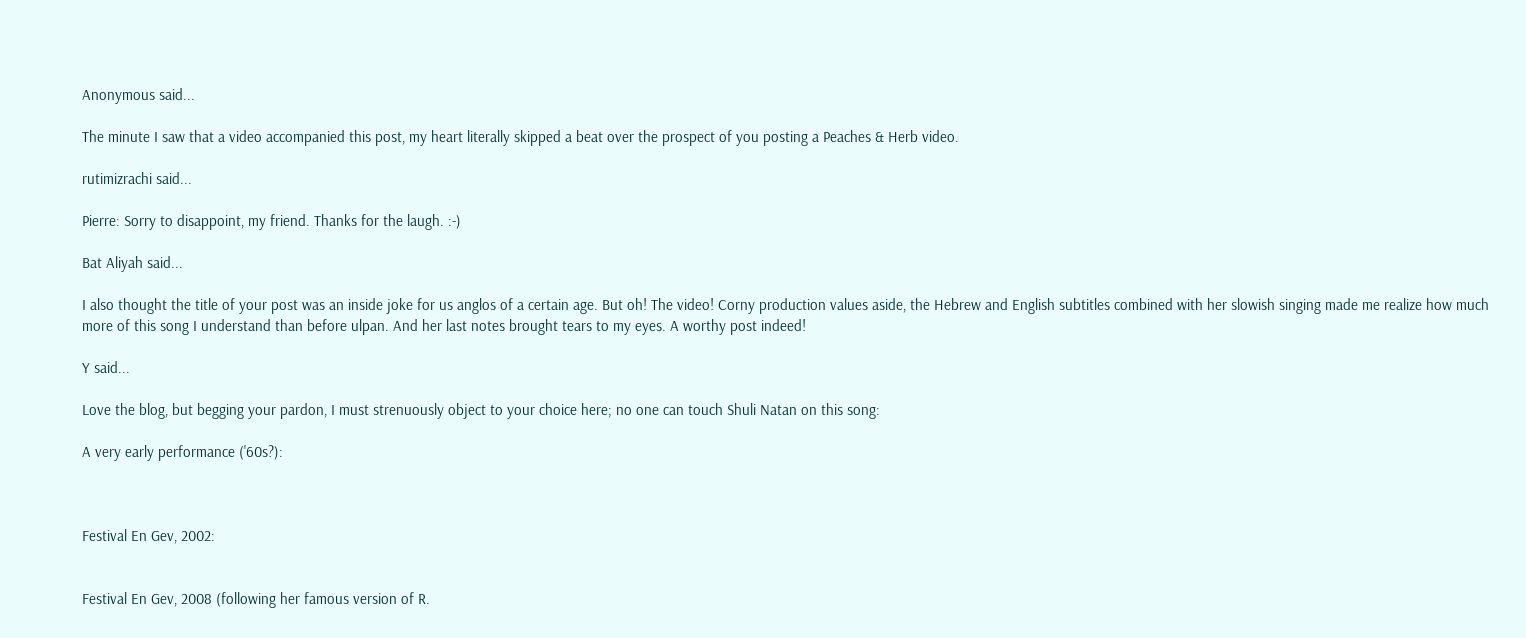Anonymous said...

The minute I saw that a video accompanied this post, my heart literally skipped a beat over the prospect of you posting a Peaches & Herb video.

rutimizrachi said...

Pierre: Sorry to disappoint, my friend. Thanks for the laugh. :-)

Bat Aliyah said...

I also thought the title of your post was an inside joke for us anglos of a certain age. But oh! The video! Corny production values aside, the Hebrew and English subtitles combined with her slowish singing made me realize how much more of this song I understand than before ulpan. And her last notes brought tears to my eyes. A worthy post indeed!

Y said...

Love the blog, but begging your pardon, I must strenuously object to your choice here; no one can touch Shuli Natan on this song:

A very early performance ('60s?):



Festival En Gev, 2002:


Festival En Gev, 2008 (following her famous version of R.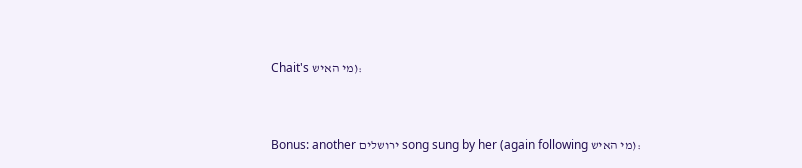Chait's מי האיש):


Bonus: another ירושלים song sung by her (again following מי האיש):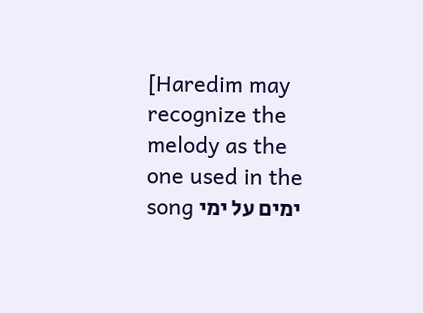[Haredim may recognize the melody as the one used in the song ימים על ימי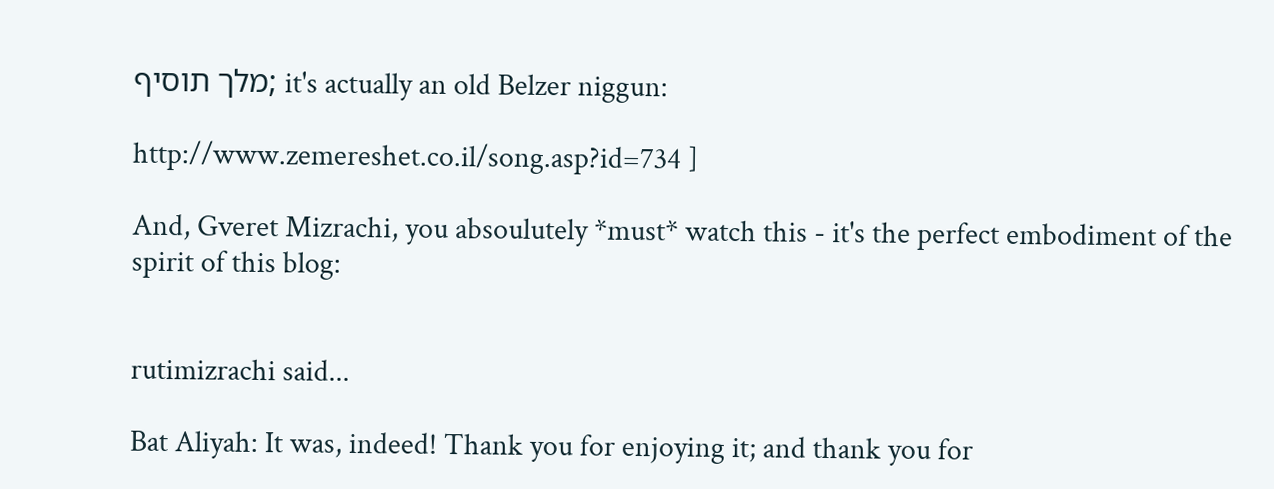מלך תוסיף; it's actually an old Belzer niggun:

http://www.zemereshet.co.il/song.asp?id=734 ]

And, Gveret Mizrachi, you absoulutely *must* watch this - it's the perfect embodiment of the spirit of this blog:


rutimizrachi said...

Bat Aliyah: It was, indeed! Thank you for enjoying it; and thank you for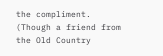the compliment. (Though a friend from the Old Country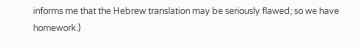informs me that the Hebrew translation may be seriously flawed; so we have homework.)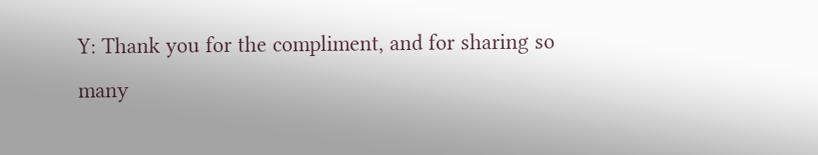Y: Thank you for the compliment, and for sharing so many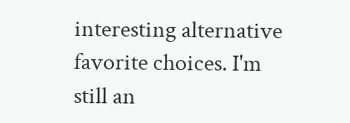interesting alternative favorite choices. I'm still an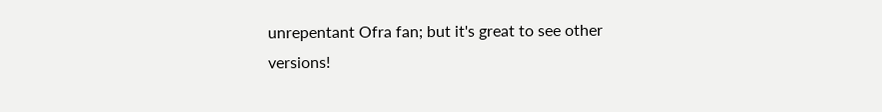unrepentant Ofra fan; but it's great to see other versions!